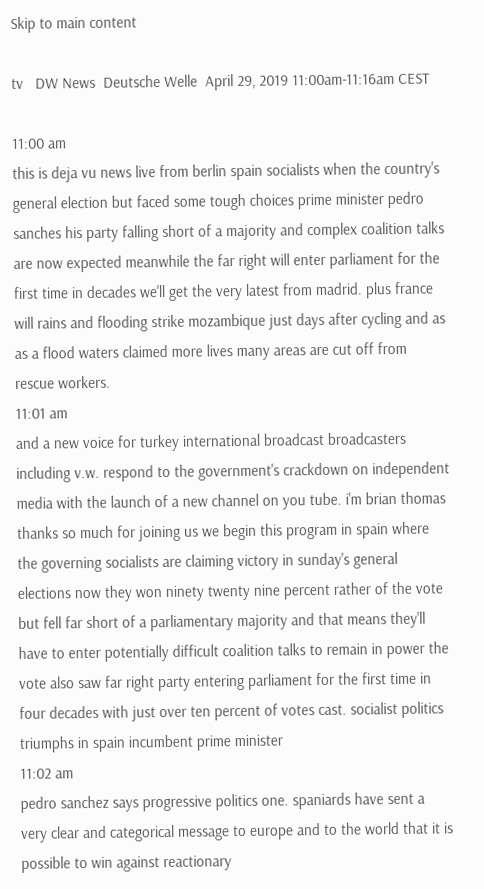Skip to main content

tv   DW News  Deutsche Welle  April 29, 2019 11:00am-11:16am CEST

11:00 am
this is deja vu news live from berlin spain socialists when the country's general election but faced some tough choices prime minister pedro sanches his party falling short of a majority and complex coalition talks are now expected meanwhile the far right will enter parliament for the first time in decades we'll get the very latest from madrid. plus france will rains and flooding strike mozambique just days after cycling and as as a flood waters claimed more lives many areas are cut off from rescue workers.
11:01 am
and a new voice for turkey international broadcast broadcasters including v.w. respond to the government's crackdown on independent media with the launch of a new channel on you tube. i'm brian thomas thanks so much for joining us we begin this program in spain where the governing socialists are claiming victory in sunday's general elections now they won ninety twenty nine percent rather of the vote but fell far short of a parliamentary majority and that means they'll have to enter potentially difficult coalition talks to remain in power the vote also saw far right party entering parliament for the first time in four decades with just over ten percent of votes cast. socialist politics triumphs in spain incumbent prime minister
11:02 am
pedro sanchez says progressive politics one. spaniards have sent a very clear and categorical message to europe and to the world that it is possible to win against reactionary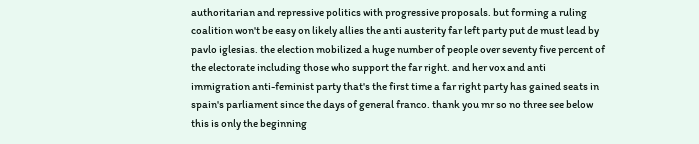authoritarian and repressive politics with progressive proposals. but forming a ruling coalition won't be easy on likely allies the anti austerity far left party put de must lead by pavlo iglesias. the election mobilized a huge number of people over seventy five percent of the electorate including those who support the far right. and her vox and anti immigration anti-feminist party that's the first time a far right party has gained seats in spain's parliament since the days of general franco. thank you mr so no three see below this is only the beginning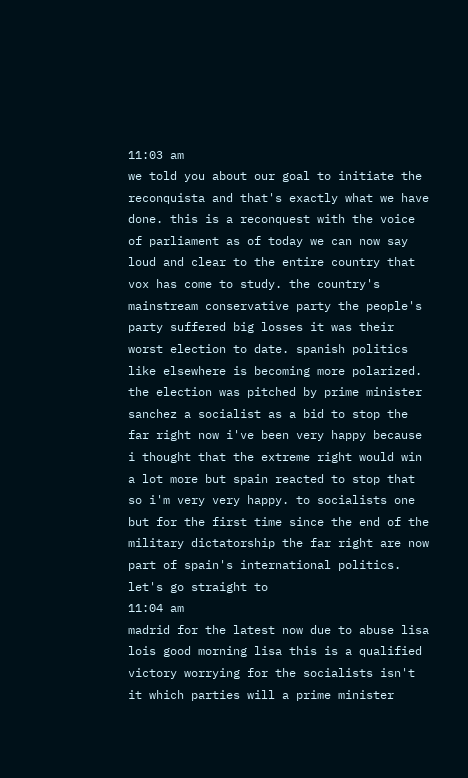11:03 am
we told you about our goal to initiate the reconquista and that's exactly what we have done. this is a reconquest with the voice of parliament as of today we can now say loud and clear to the entire country that vox has come to study. the country's mainstream conservative party the people's party suffered big losses it was their worst election to date. spanish politics like elsewhere is becoming more polarized. the election was pitched by prime minister sanchez a socialist as a bid to stop the far right now i've been very happy because i thought that the extreme right would win a lot more but spain reacted to stop that so i'm very very happy. to socialists one but for the first time since the end of the military dictatorship the far right are now part of spain's international politics. let's go straight to
11:04 am
madrid for the latest now due to abuse lisa lois good morning lisa this is a qualified victory worrying for the socialists isn't it which parties will a prime minister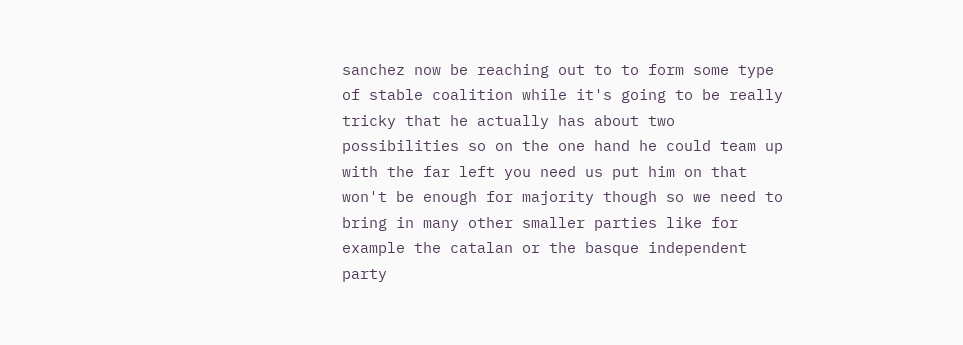sanchez now be reaching out to to form some type of stable coalition while it's going to be really tricky that he actually has about two possibilities so on the one hand he could team up with the far left you need us put him on that won't be enough for majority though so we need to bring in many other smaller parties like for example the catalan or the basque independent party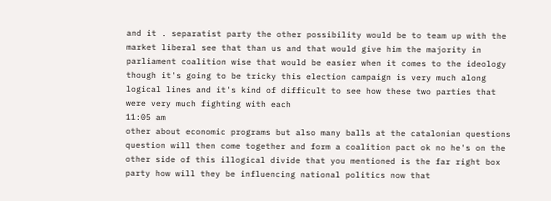and it . separatist party the other possibility would be to team up with the market liberal see that than us and that would give him the majority in parliament coalition wise that would be easier when it comes to the ideology though it's going to be tricky this election campaign is very much along logical lines and it's kind of difficult to see how these two parties that were very much fighting with each
11:05 am
other about economic programs but also many balls at the catalonian questions question will then come together and form a coalition pact ok no he's on the other side of this illogical divide that you mentioned is the far right box party how will they be influencing national politics now that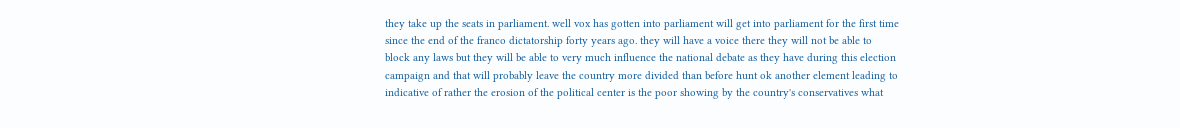they take up the seats in parliament. well vox has gotten into parliament will get into parliament for the first time since the end of the franco dictatorship forty years ago. they will have a voice there they will not be able to block any laws but they will be able to very much influence the national debate as they have during this election campaign and that will probably leave the country more divided than before hunt ok another element leading to indicative of rather the erosion of the political center is the poor showing by the country's conservatives what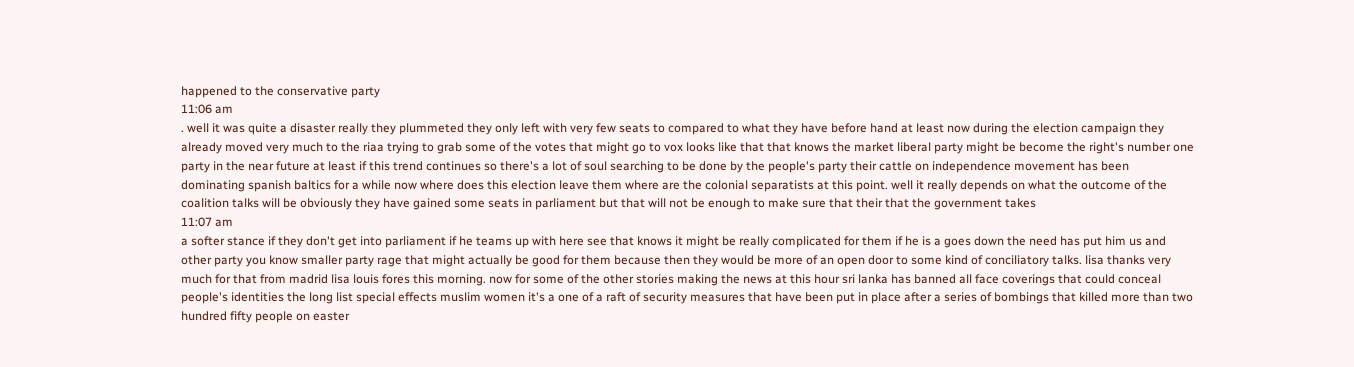happened to the conservative party
11:06 am
. well it was quite a disaster really they plummeted they only left with very few seats to compared to what they have before hand at least now during the election campaign they already moved very much to the riaa trying to grab some of the votes that might go to vox looks like that that knows the market liberal party might be become the right's number one party in the near future at least if this trend continues so there's a lot of soul searching to be done by the people's party their cattle on independence movement has been dominating spanish baltics for a while now where does this election leave them where are the colonial separatists at this point. well it really depends on what the outcome of the coalition talks will be obviously they have gained some seats in parliament but that will not be enough to make sure that their that the government takes
11:07 am
a softer stance if they don't get into parliament if he teams up with here see that knows it might be really complicated for them if he is a goes down the need has put him us and other party you know smaller party rage that might actually be good for them because then they would be more of an open door to some kind of conciliatory talks. lisa thanks very much for that from madrid lisa louis fores this morning. now for some of the other stories making the news at this hour sri lanka has banned all face coverings that could conceal people's identities the long list special effects muslim women it's a one of a raft of security measures that have been put in place after a series of bombings that killed more than two hundred fifty people on easter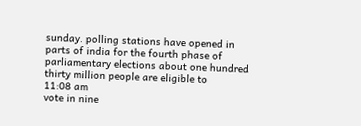sunday. polling stations have opened in parts of india for the fourth phase of parliamentary elections about one hundred thirty million people are eligible to
11:08 am
vote in nine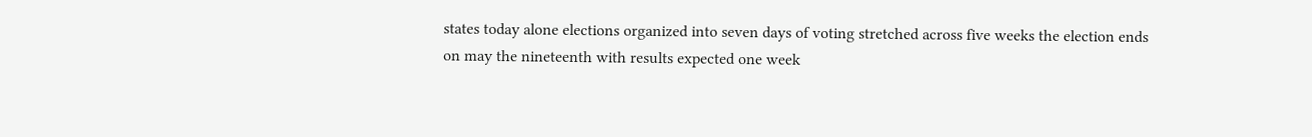states today alone elections organized into seven days of voting stretched across five weeks the election ends on may the nineteenth with results expected one week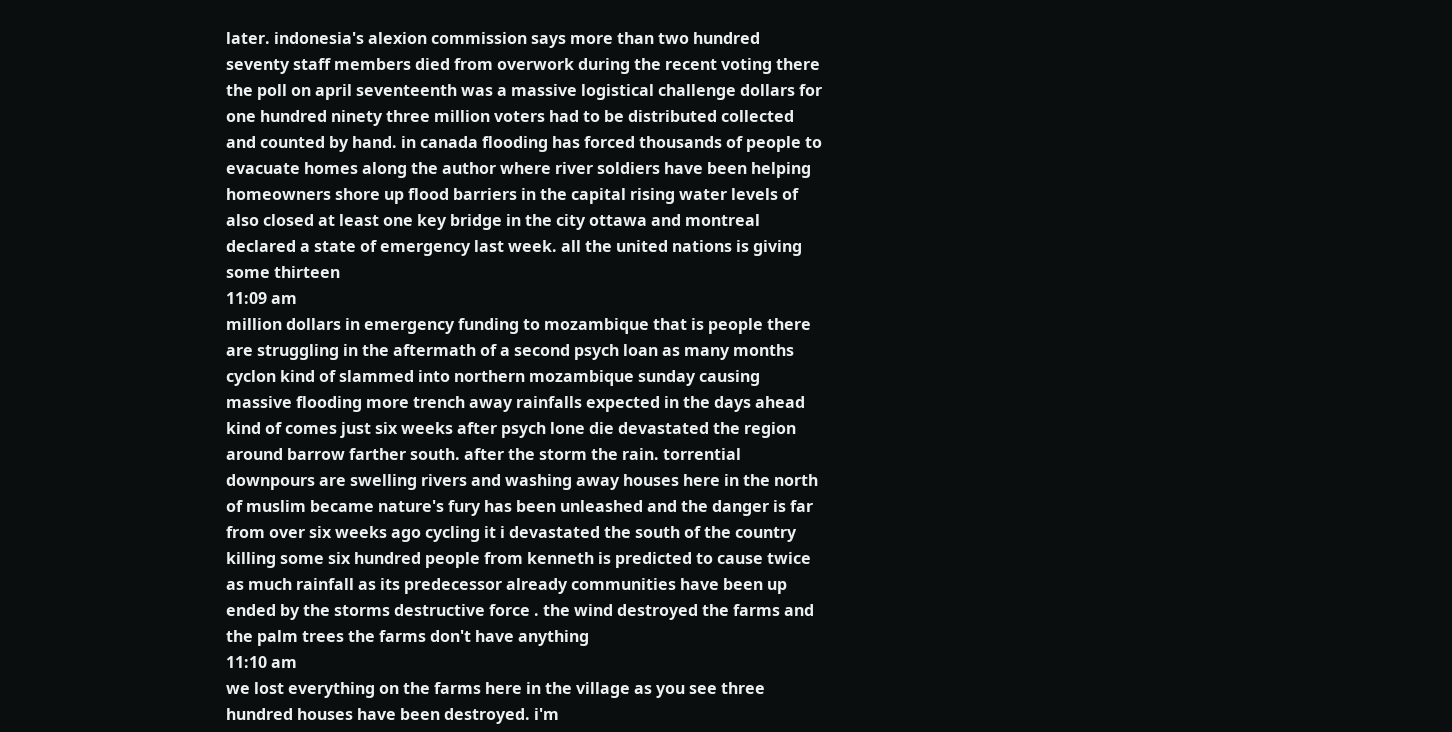later. indonesia's alexion commission says more than two hundred seventy staff members died from overwork during the recent voting there the poll on april seventeenth was a massive logistical challenge dollars for one hundred ninety three million voters had to be distributed collected and counted by hand. in canada flooding has forced thousands of people to evacuate homes along the author where river soldiers have been helping homeowners shore up flood barriers in the capital rising water levels of also closed at least one key bridge in the city ottawa and montreal declared a state of emergency last week. all the united nations is giving some thirteen
11:09 am
million dollars in emergency funding to mozambique that is people there are struggling in the aftermath of a second psych loan as many months cyclon kind of slammed into northern mozambique sunday causing massive flooding more trench away rainfalls expected in the days ahead kind of comes just six weeks after psych lone die devastated the region around barrow farther south. after the storm the rain. torrential downpours are swelling rivers and washing away houses here in the north of muslim became nature's fury has been unleashed and the danger is far from over six weeks ago cycling it i devastated the south of the country killing some six hundred people from kenneth is predicted to cause twice as much rainfall as its predecessor already communities have been up ended by the storms destructive force . the wind destroyed the farms and the palm trees the farms don't have anything
11:10 am
we lost everything on the farms here in the village as you see three hundred houses have been destroyed. i'm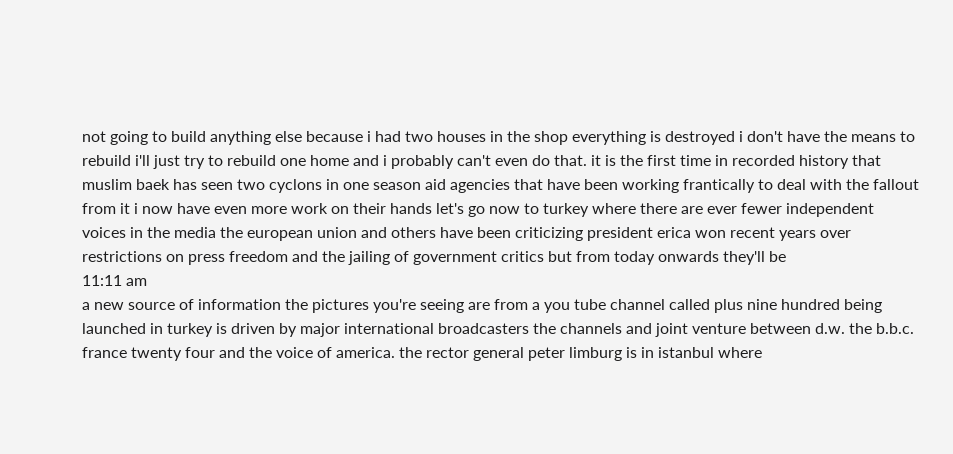not going to build anything else because i had two houses in the shop everything is destroyed i don't have the means to rebuild i'll just try to rebuild one home and i probably can't even do that. it is the first time in recorded history that muslim baek has seen two cyclons in one season aid agencies that have been working frantically to deal with the fallout from it i now have even more work on their hands let's go now to turkey where there are ever fewer independent voices in the media the european union and others have been criticizing president erica won recent years over restrictions on press freedom and the jailing of government critics but from today onwards they'll be
11:11 am
a new source of information the pictures you're seeing are from a you tube channel called plus nine hundred being launched in turkey is driven by major international broadcasters the channels and joint venture between d.w. the b.b.c. france twenty four and the voice of america. the rector general peter limburg is in istanbul where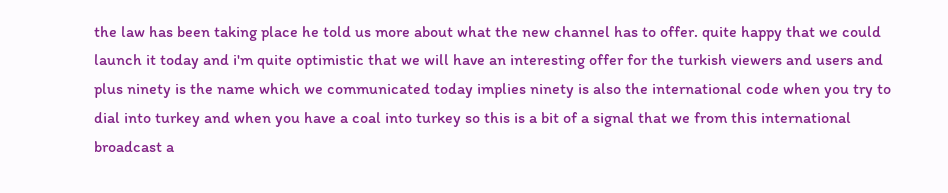the law has been taking place he told us more about what the new channel has to offer. quite happy that we could launch it today and i'm quite optimistic that we will have an interesting offer for the turkish viewers and users and plus ninety is the name which we communicated today implies ninety is also the international code when you try to dial into turkey and when you have a coal into turkey so this is a bit of a signal that we from this international broadcast a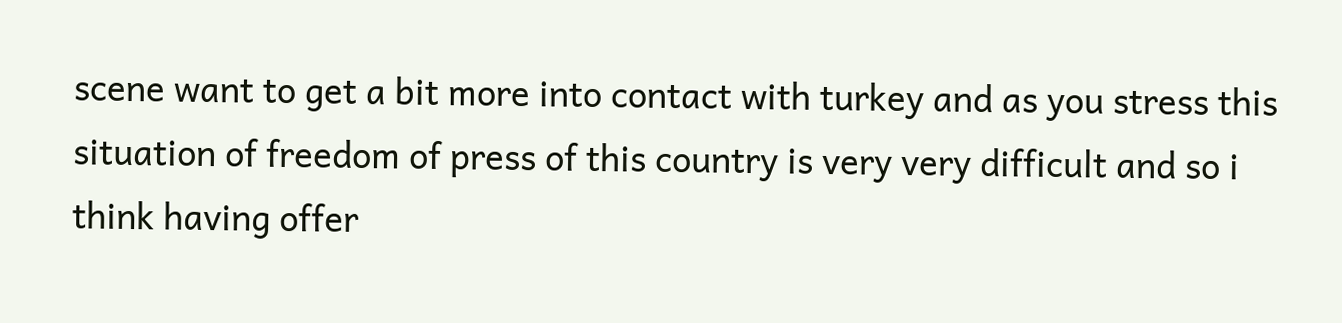scene want to get a bit more into contact with turkey and as you stress this situation of freedom of press of this country is very very difficult and so i think having offer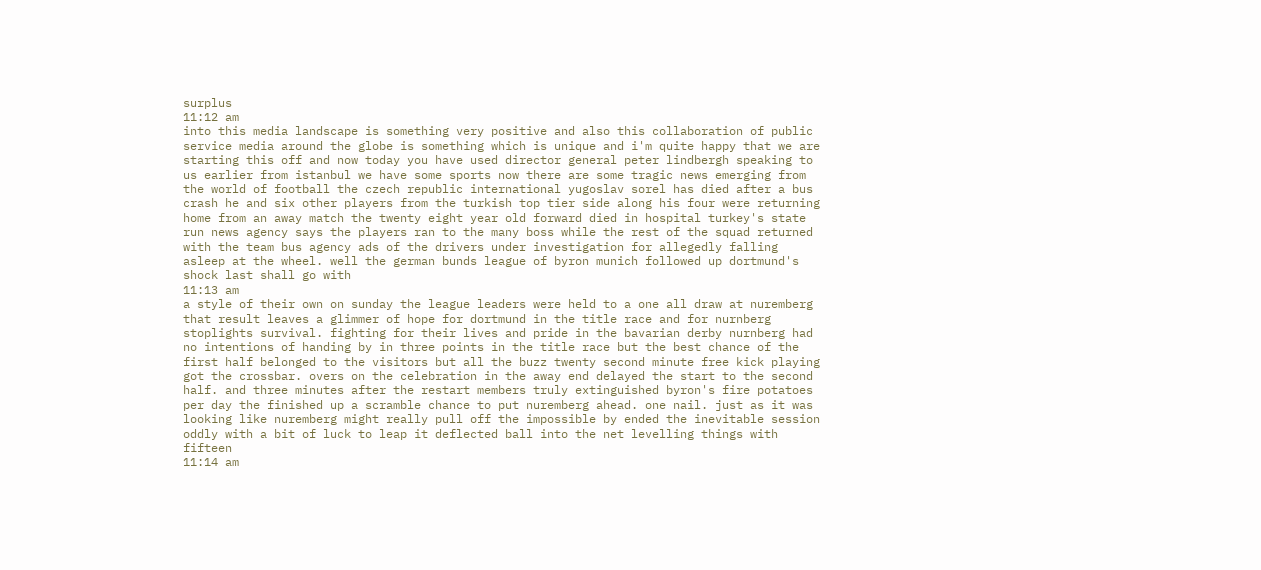surplus
11:12 am
into this media landscape is something very positive and also this collaboration of public service media around the globe is something which is unique and i'm quite happy that we are starting this off and now today you have used director general peter lindbergh speaking to us earlier from istanbul we have some sports now there are some tragic news emerging from the world of football the czech republic international yugoslav sorel has died after a bus crash he and six other players from the turkish top tier side along his four were returning home from an away match the twenty eight year old forward died in hospital turkey's state run news agency says the players ran to the many boss while the rest of the squad returned with the team bus agency ads of the drivers under investigation for allegedly falling asleep at the wheel. well the german bunds league of byron munich followed up dortmund's shock last shall go with
11:13 am
a style of their own on sunday the league leaders were held to a one all draw at nuremberg that result leaves a glimmer of hope for dortmund in the title race and for nurnberg stoplights survival. fighting for their lives and pride in the bavarian derby nurnberg had no intentions of handing by in three points in the title race but the best chance of the first half belonged to the visitors but all the buzz twenty second minute free kick playing got the crossbar. overs on the celebration in the away end delayed the start to the second half. and three minutes after the restart members truly extinguished byron's fire potatoes per day the finished up a scramble chance to put nuremberg ahead. one nail. just as it was looking like nuremberg might really pull off the impossible by ended the inevitable session oddly with a bit of luck to leap it deflected ball into the net levelling things with fifteen
11:14 am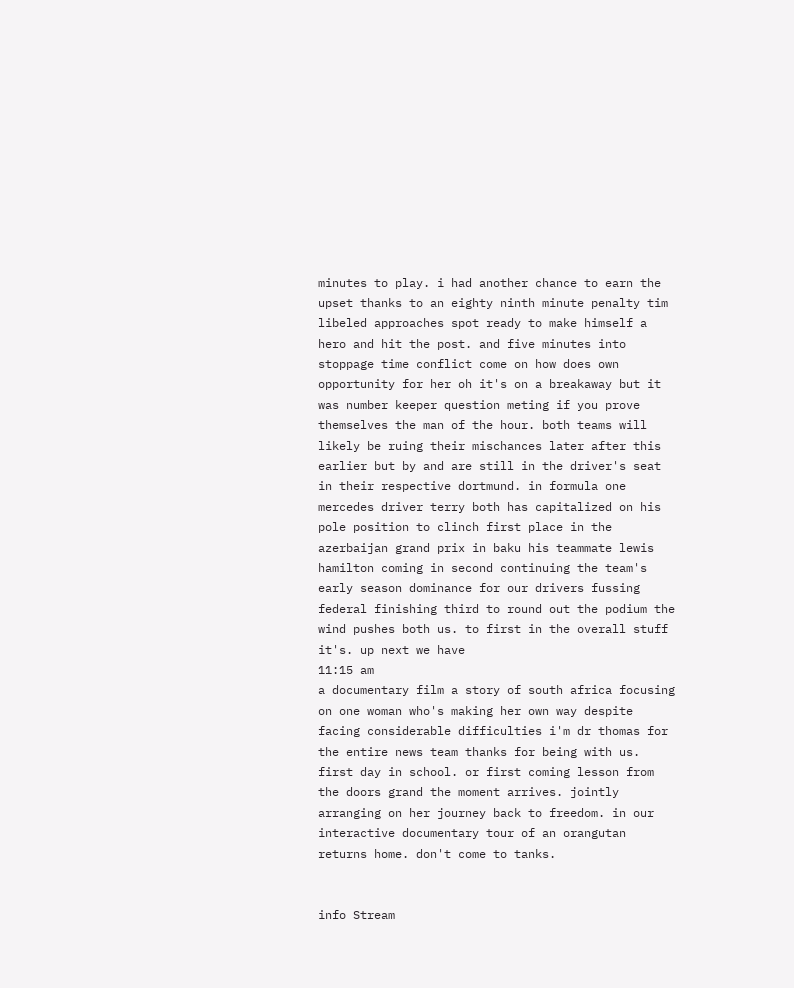minutes to play. i had another chance to earn the upset thanks to an eighty ninth minute penalty tim libeled approaches spot ready to make himself a hero and hit the post. and five minutes into stoppage time conflict come on how does own opportunity for her oh it's on a breakaway but it was number keeper question meting if you prove themselves the man of the hour. both teams will likely be ruing their mischances later after this earlier but by and are still in the driver's seat in their respective dortmund. in formula one mercedes driver terry both has capitalized on his pole position to clinch first place in the azerbaijan grand prix in baku his teammate lewis hamilton coming in second continuing the team's early season dominance for our drivers fussing federal finishing third to round out the podium the wind pushes both us. to first in the overall stuff it's. up next we have
11:15 am
a documentary film a story of south africa focusing on one woman who's making her own way despite facing considerable difficulties i'm dr thomas for the entire news team thanks for being with us. first day in school. or first coming lesson from the doors grand the moment arrives. jointly arranging on her journey back to freedom. in our interactive documentary tour of an orangutan returns home. don't come to tanks.


info Stream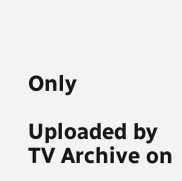Only

Uploaded by TV Archive on